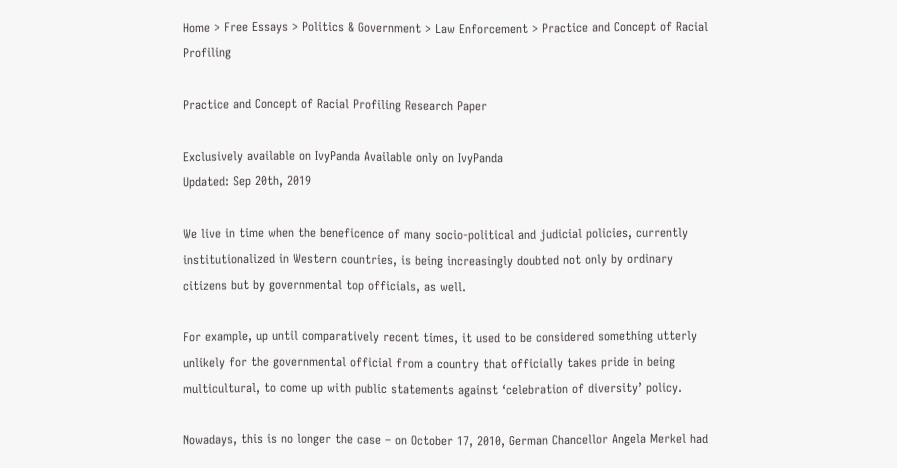Home > Free Essays > Politics & Government > Law Enforcement > Practice and Concept of Racial Profiling

Practice and Concept of Racial Profiling Research Paper

Exclusively available on IvyPanda Available only on IvyPanda
Updated: Sep 20th, 2019

We live in time when the beneficence of many socio-political and judicial policies, currently institutionalized in Western countries, is being increasingly doubted not only by ordinary citizens but by governmental top officials, as well.

For example, up until comparatively recent times, it used to be considered something utterly unlikely for the governmental official from a country that officially takes pride in being multicultural, to come up with public statements against ‘celebration of diversity’ policy.

Nowadays, this is no longer the case – on October 17, 2010, German Chancellor Angela Merkel had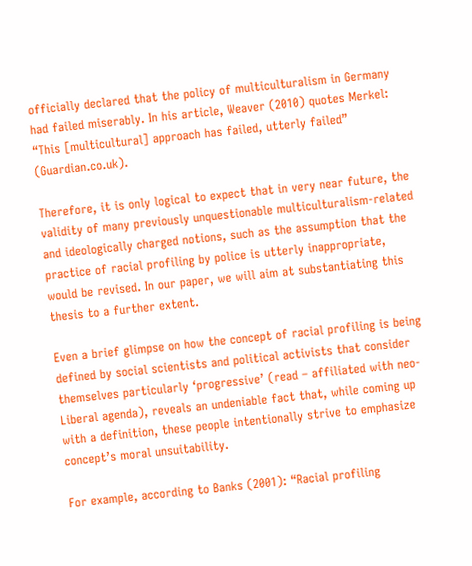officially declared that the policy of multiculturalism in Germany had failed miserably. In his article, Weaver (2010) quotes Merkel: “This [multicultural] approach has failed, utterly failed” (Guardian.co.uk).

Therefore, it is only logical to expect that in very near future, the validity of many previously unquestionable multiculturalism-related and ideologically charged notions, such as the assumption that the practice of racial profiling by police is utterly inappropriate, would be revised. In our paper, we will aim at substantiating this thesis to a further extent.

Even a brief glimpse on how the concept of racial profiling is being defined by social scientists and political activists that consider themselves particularly ‘progressive’ (read – affiliated with neo-Liberal agenda), reveals an undeniable fact that, while coming up with a definition, these people intentionally strive to emphasize concept’s moral unsuitability.

For example, according to Banks (2001): “Racial profiling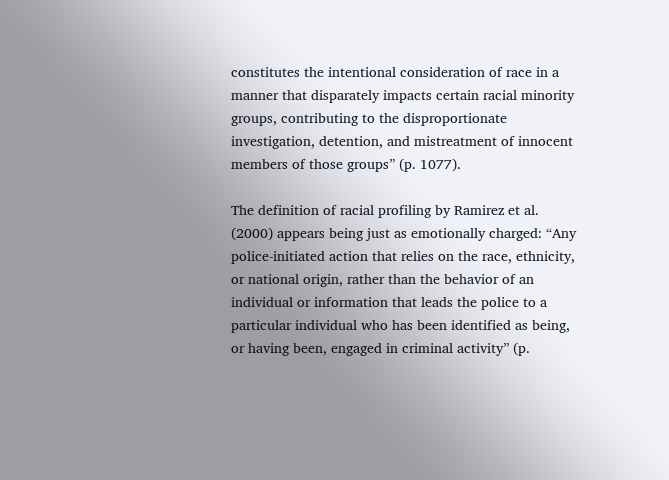constitutes the intentional consideration of race in a manner that disparately impacts certain racial minority groups, contributing to the disproportionate investigation, detention, and mistreatment of innocent members of those groups” (p. 1077).

The definition of racial profiling by Ramirez et al. (2000) appears being just as emotionally charged: “Any police-initiated action that relies on the race, ethnicity, or national origin, rather than the behavior of an individual or information that leads the police to a particular individual who has been identified as being, or having been, engaged in criminal activity” (p.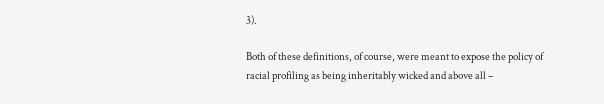3).

Both of these definitions, of course, were meant to expose the policy of racial profiling as being inheritably wicked and above all –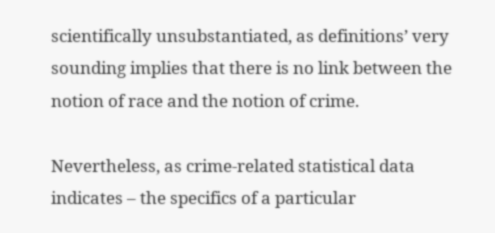scientifically unsubstantiated, as definitions’ very sounding implies that there is no link between the notion of race and the notion of crime.

Nevertheless, as crime-related statistical data indicates – the specifics of a particular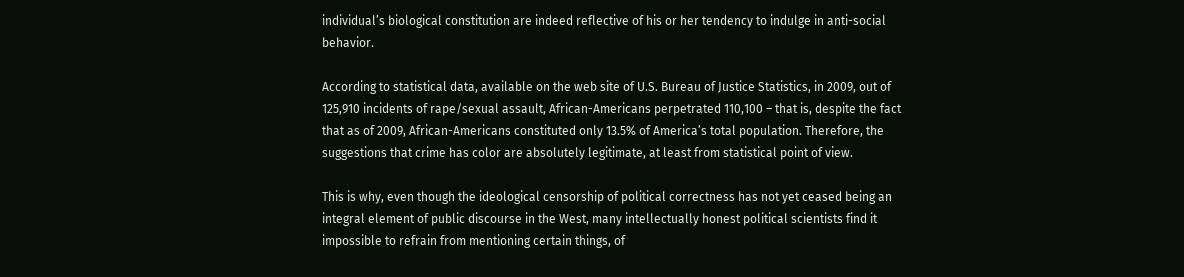individual’s biological constitution are indeed reflective of his or her tendency to indulge in anti-social behavior.

According to statistical data, available on the web site of U.S. Bureau of Justice Statistics, in 2009, out of 125,910 incidents of rape/sexual assault, African-Americans perpetrated 110,100 – that is, despite the fact that as of 2009, African-Americans constituted only 13.5% of America’s total population. Therefore, the suggestions that crime has color are absolutely legitimate, at least from statistical point of view.

This is why, even though the ideological censorship of political correctness has not yet ceased being an integral element of public discourse in the West, many intellectually honest political scientists find it impossible to refrain from mentioning certain things, of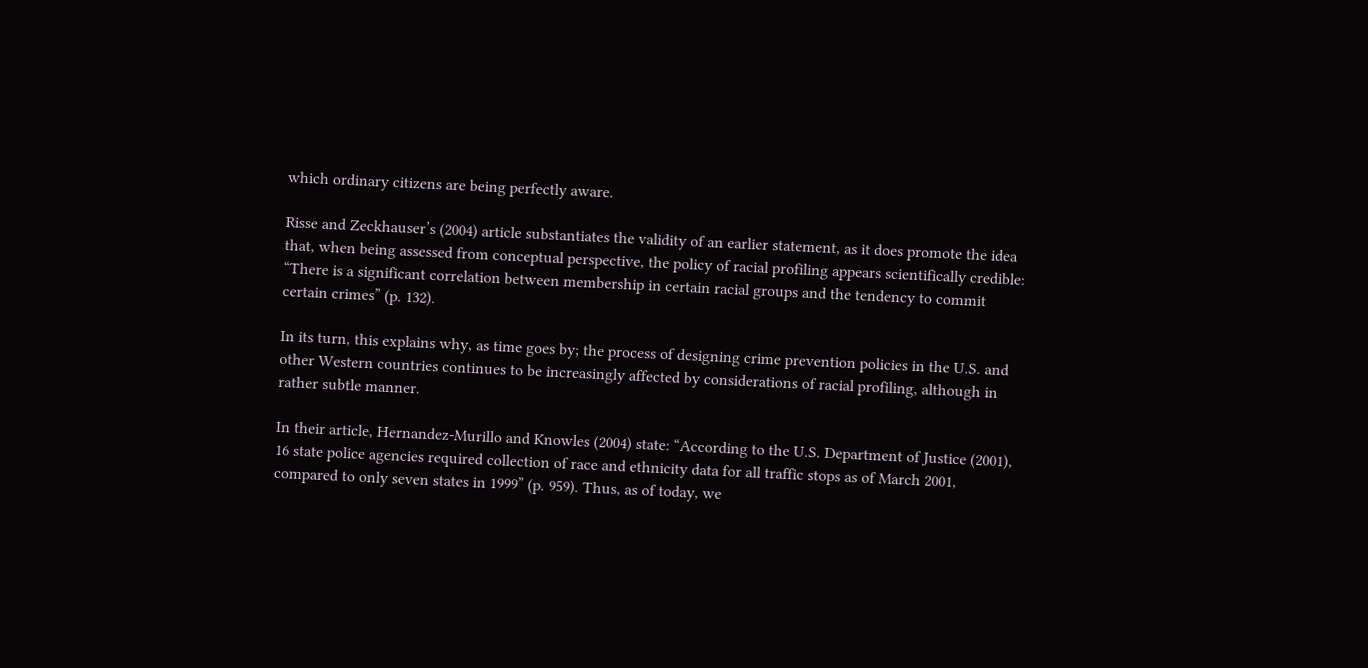which ordinary citizens are being perfectly aware.

Risse and Zeckhauser’s (2004) article substantiates the validity of an earlier statement, as it does promote the idea that, when being assessed from conceptual perspective, the policy of racial profiling appears scientifically credible: “There is a significant correlation between membership in certain racial groups and the tendency to commit certain crimes” (p. 132).

In its turn, this explains why, as time goes by; the process of designing crime prevention policies in the U.S. and other Western countries continues to be increasingly affected by considerations of racial profiling, although in rather subtle manner.

In their article, Hernandez-Murillo and Knowles (2004) state: “According to the U.S. Department of Justice (2001), 16 state police agencies required collection of race and ethnicity data for all traffic stops as of March 2001, compared to only seven states in 1999” (p. 959). Thus, as of today, we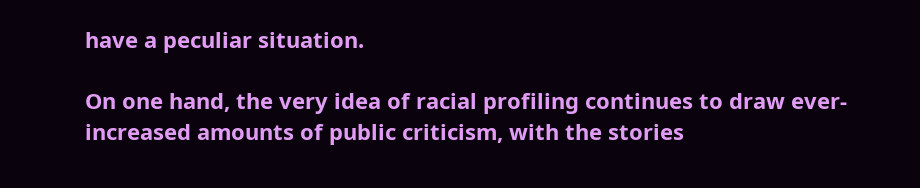have a peculiar situation.

On one hand, the very idea of racial profiling continues to draw ever-increased amounts of public criticism, with the stories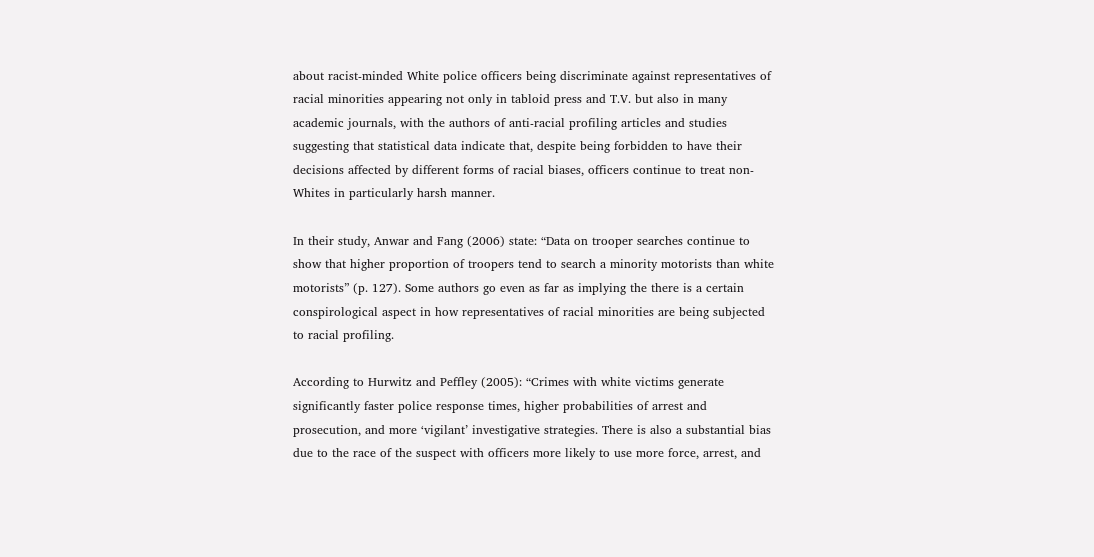about racist-minded White police officers being discriminate against representatives of racial minorities appearing not only in tabloid press and T.V. but also in many academic journals, with the authors of anti-racial profiling articles and studies suggesting that statistical data indicate that, despite being forbidden to have their decisions affected by different forms of racial biases, officers continue to treat non-Whites in particularly harsh manner.

In their study, Anwar and Fang (2006) state: “Data on trooper searches continue to show that higher proportion of troopers tend to search a minority motorists than white motorists” (p. 127). Some authors go even as far as implying the there is a certain conspirological aspect in how representatives of racial minorities are being subjected to racial profiling.

According to Hurwitz and Peffley (2005): “Crimes with white victims generate significantly faster police response times, higher probabilities of arrest and prosecution, and more ‘vigilant’ investigative strategies. There is also a substantial bias due to the race of the suspect with officers more likely to use more force, arrest, and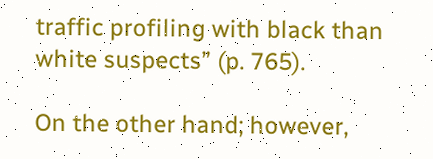traffic profiling with black than white suspects” (p. 765).

On the other hand; however,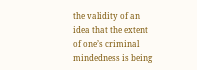the validity of an idea that the extent of one’s criminal mindedness is being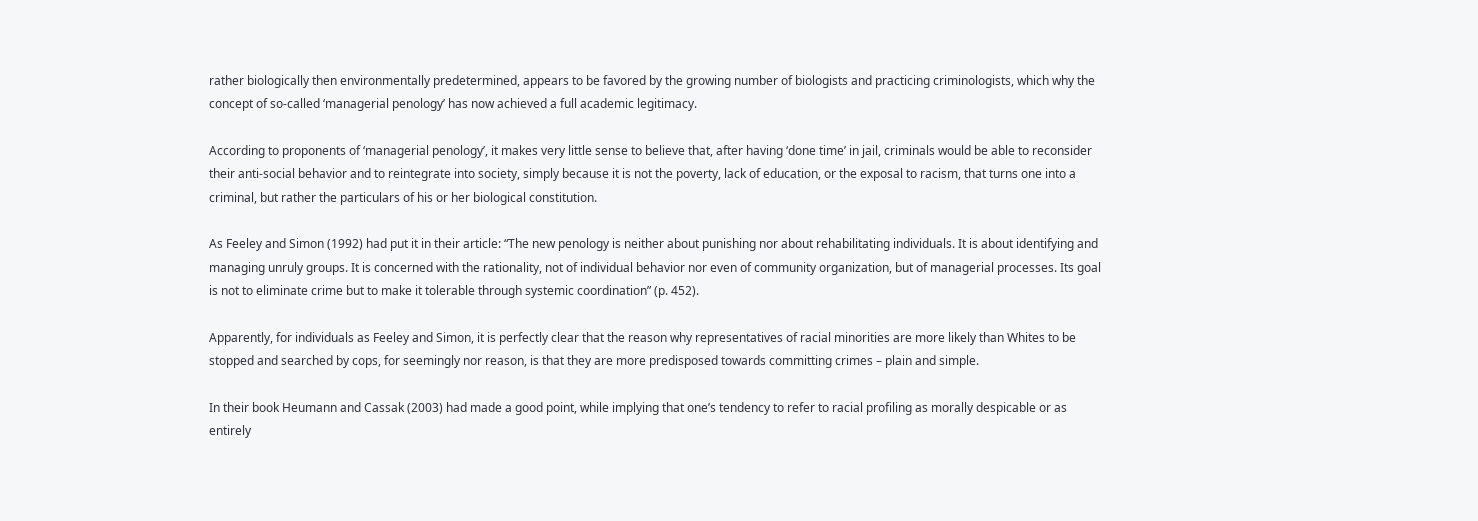rather biologically then environmentally predetermined, appears to be favored by the growing number of biologists and practicing criminologists, which why the concept of so-called ‘managerial penology’ has now achieved a full academic legitimacy.

According to proponents of ‘managerial penology’, it makes very little sense to believe that, after having ‘done time’ in jail, criminals would be able to reconsider their anti-social behavior and to reintegrate into society, simply because it is not the poverty, lack of education, or the exposal to racism, that turns one into a criminal, but rather the particulars of his or her biological constitution.

As Feeley and Simon (1992) had put it in their article: “The new penology is neither about punishing nor about rehabilitating individuals. It is about identifying and managing unruly groups. It is concerned with the rationality, not of individual behavior nor even of community organization, but of managerial processes. Its goal is not to eliminate crime but to make it tolerable through systemic coordination” (p. 452).

Apparently, for individuals as Feeley and Simon, it is perfectly clear that the reason why representatives of racial minorities are more likely than Whites to be stopped and searched by cops, for seemingly nor reason, is that they are more predisposed towards committing crimes – plain and simple.

In their book Heumann and Cassak (2003) had made a good point, while implying that one’s tendency to refer to racial profiling as morally despicable or as entirely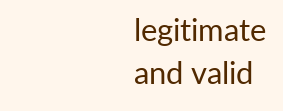legitimate and valid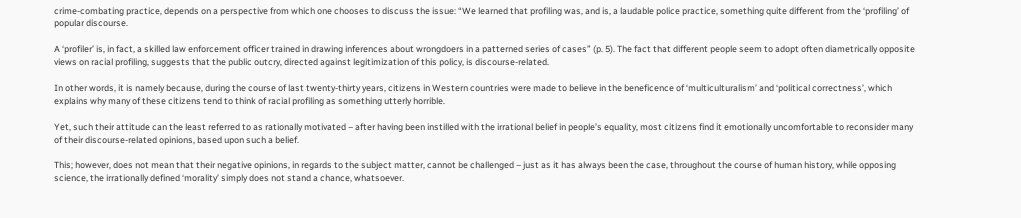crime-combating practice, depends on a perspective from which one chooses to discuss the issue: “We learned that profiling was, and is, a laudable police practice, something quite different from the ‘profiling’ of popular discourse.

A ‘profiler’ is, in fact, a skilled law enforcement officer trained in drawing inferences about wrongdoers in a patterned series of cases” (p. 5). The fact that different people seem to adopt often diametrically opposite views on racial profiling, suggests that the public outcry, directed against legitimization of this policy, is discourse-related.

In other words, it is namely because, during the course of last twenty-thirty years, citizens in Western countries were made to believe in the beneficence of ‘multiculturalism’ and ‘political correctness’, which explains why many of these citizens tend to think of racial profiling as something utterly horrible.

Yet, such their attitude can the least referred to as rationally motivated – after having been instilled with the irrational belief in people’s equality, most citizens find it emotionally uncomfortable to reconsider many of their discourse-related opinions, based upon such a belief.

This; however, does not mean that their negative opinions, in regards to the subject matter, cannot be challenged – just as it has always been the case, throughout the course of human history, while opposing science, the irrationally defined ‘morality’ simply does not stand a chance, whatsoever.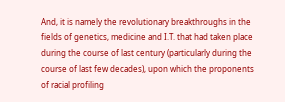And, it is namely the revolutionary breakthroughs in the fields of genetics, medicine and I.T. that had taken place during the course of last century (particularly during the course of last few decades), upon which the proponents of racial profiling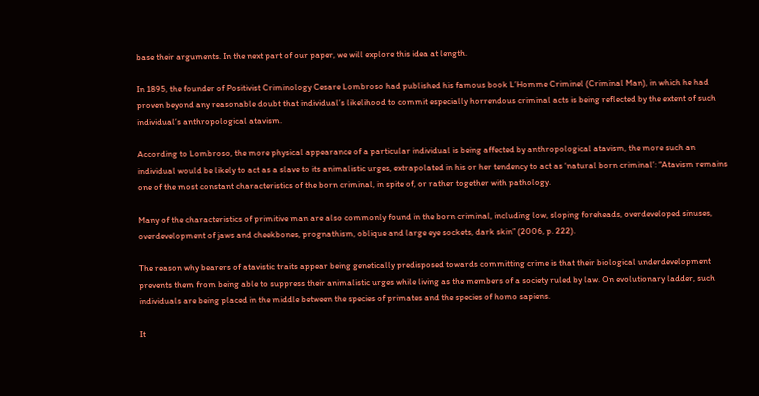base their arguments. In the next part of our paper, we will explore this idea at length.

In 1895, the founder of Positivist Criminology Cesare Lombroso had published his famous book L’Homme Criminel (Criminal Man), in which he had proven beyond any reasonable doubt that individual’s likelihood to commit especially horrendous criminal acts is being reflected by the extent of such individual’s anthropological atavism.

According to Lombroso, the more physical appearance of a particular individual is being affected by anthropological atavism, the more such an individual would be likely to act as a slave to its animalistic urges, extrapolated in his or her tendency to act as ‘natural born criminal’: “Atavism remains one of the most constant characteristics of the born criminal, in spite of, or rather together with pathology.

Many of the characteristics of primitive man are also commonly found in the born criminal, including low, sloping foreheads, overdeveloped sinuses, overdevelopment of jaws and cheekbones, prognathism, oblique and large eye sockets, dark skin” (2006, p. 222).

The reason why bearers of atavistic traits appear being genetically predisposed towards committing crime is that their biological underdevelopment prevents them from being able to suppress their animalistic urges while living as the members of a society ruled by law. On evolutionary ladder, such individuals are being placed in the middle between the species of primates and the species of homo sapiens.

It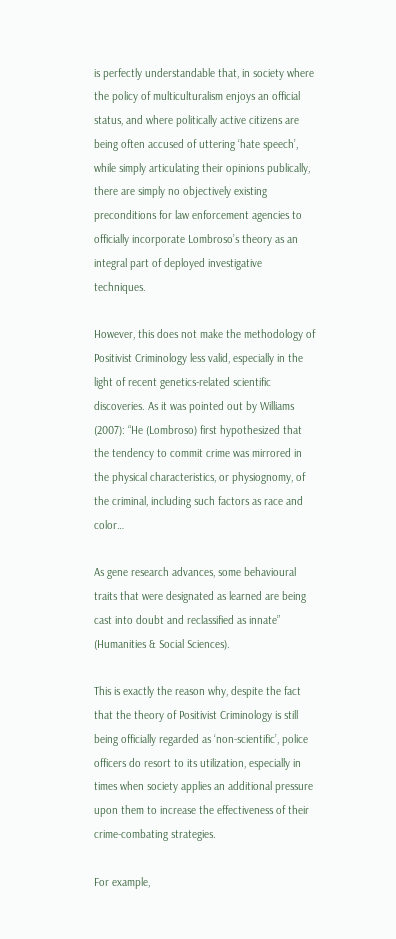is perfectly understandable that, in society where the policy of multiculturalism enjoys an official status, and where politically active citizens are being often accused of uttering ‘hate speech’, while simply articulating their opinions publically, there are simply no objectively existing preconditions for law enforcement agencies to officially incorporate Lombroso’s theory as an integral part of deployed investigative techniques.

However, this does not make the methodology of Positivist Criminology less valid, especially in the light of recent genetics-related scientific discoveries. As it was pointed out by Williams (2007): “He (Lombroso) first hypothesized that the tendency to commit crime was mirrored in the physical characteristics, or physiognomy, of the criminal, including such factors as race and color…

As gene research advances, some behavioural traits that were designated as learned are being cast into doubt and reclassified as innate” (Humanities & Social Sciences).

This is exactly the reason why, despite the fact that the theory of Positivist Criminology is still being officially regarded as ‘non-scientific’, police officers do resort to its utilization, especially in times when society applies an additional pressure upon them to increase the effectiveness of their crime-combating strategies.

For example,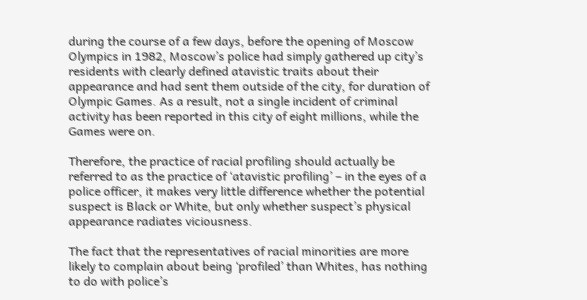during the course of a few days, before the opening of Moscow Olympics in 1982, Moscow’s police had simply gathered up city’s residents with clearly defined atavistic traits about their appearance and had sent them outside of the city, for duration of Olympic Games. As a result, not a single incident of criminal activity has been reported in this city of eight millions, while the Games were on.

Therefore, the practice of racial profiling should actually be referred to as the practice of ‘atavistic profiling’ – in the eyes of a police officer, it makes very little difference whether the potential suspect is Black or White, but only whether suspect’s physical appearance radiates viciousness.

The fact that the representatives of racial minorities are more likely to complain about being ‘profiled’ than Whites, has nothing to do with police’s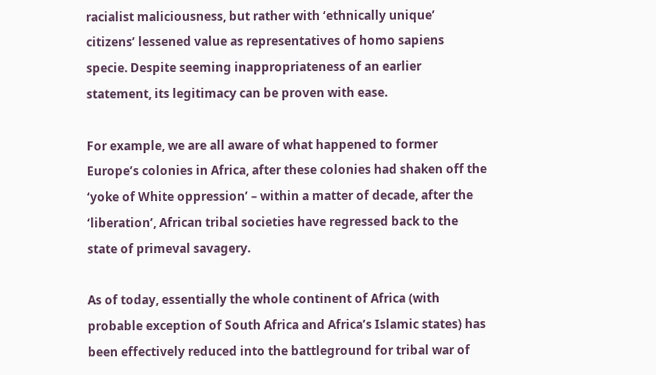racialist maliciousness, but rather with ‘ethnically unique’ citizens’ lessened value as representatives of homo sapiens specie. Despite seeming inappropriateness of an earlier statement, its legitimacy can be proven with ease.

For example, we are all aware of what happened to former Europe’s colonies in Africa, after these colonies had shaken off the ‘yoke of White oppression’ – within a matter of decade, after the ‘liberation’, African tribal societies have regressed back to the state of primeval savagery.

As of today, essentially the whole continent of Africa (with probable exception of South Africa and Africa’s Islamic states) has been effectively reduced into the battleground for tribal war of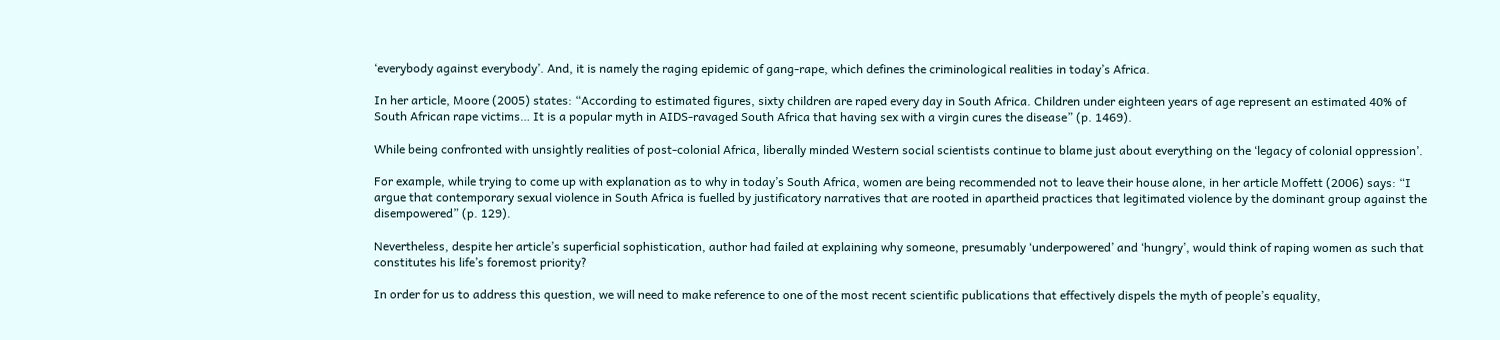‘everybody against everybody’. And, it is namely the raging epidemic of gang-rape, which defines the criminological realities in today’s Africa.

In her article, Moore (2005) states: “According to estimated figures, sixty children are raped every day in South Africa. Children under eighteen years of age represent an estimated 40% of South African rape victims… It is a popular myth in AIDS-ravaged South Africa that having sex with a virgin cures the disease” (p. 1469).

While being confronted with unsightly realities of post-colonial Africa, liberally minded Western social scientists continue to blame just about everything on the ‘legacy of colonial oppression’.

For example, while trying to come up with explanation as to why in today’s South Africa, women are being recommended not to leave their house alone, in her article Moffett (2006) says: “I argue that contemporary sexual violence in South Africa is fuelled by justificatory narratives that are rooted in apartheid practices that legitimated violence by the dominant group against the disempowered” (p. 129).

Nevertheless, despite her article’s superficial sophistication, author had failed at explaining why someone, presumably ‘underpowered’ and ‘hungry’, would think of raping women as such that constitutes his life’s foremost priority?

In order for us to address this question, we will need to make reference to one of the most recent scientific publications that effectively dispels the myth of people’s equality,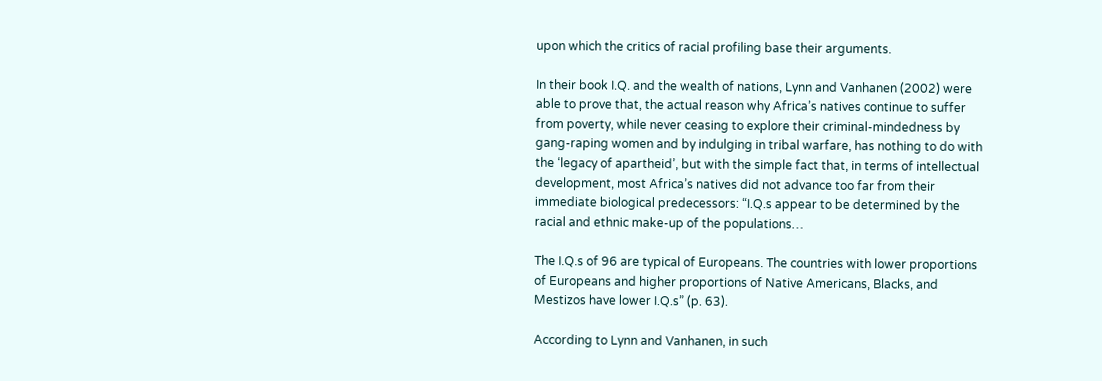upon which the critics of racial profiling base their arguments.

In their book I.Q. and the wealth of nations, Lynn and Vanhanen (2002) were able to prove that, the actual reason why Africa’s natives continue to suffer from poverty, while never ceasing to explore their criminal-mindedness by gang-raping women and by indulging in tribal warfare, has nothing to do with the ‘legacy of apartheid’, but with the simple fact that, in terms of intellectual development, most Africa’s natives did not advance too far from their immediate biological predecessors: “I.Q.s appear to be determined by the racial and ethnic make-up of the populations…

The I.Q.s of 96 are typical of Europeans. The countries with lower proportions of Europeans and higher proportions of Native Americans, Blacks, and Mestizos have lower I.Q.s” (p. 63).

According to Lynn and Vanhanen, in such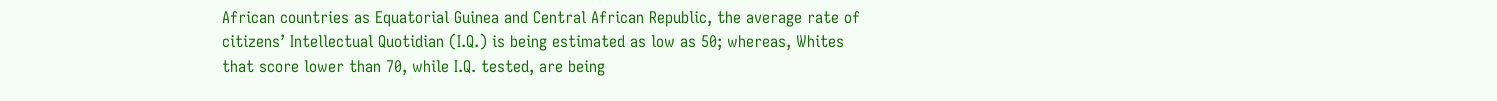African countries as Equatorial Guinea and Central African Republic, the average rate of citizens’ Intellectual Quotidian (I.Q.) is being estimated as low as 50; whereas, Whites that score lower than 70, while I.Q. tested, are being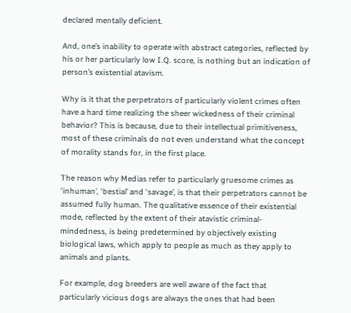declared mentally deficient.

And, one’s inability to operate with abstract categories, reflected by his or her particularly low I.Q. score, is nothing but an indication of person’s existential atavism.

Why is it that the perpetrators of particularly violent crimes often have a hard time realizing the sheer wickedness of their criminal behavior? This is because, due to their intellectual primitiveness, most of these criminals do not even understand what the concept of morality stands for, in the first place.

The reason why Medias refer to particularly gruesome crimes as ‘inhuman’, ‘bestial’ and ‘savage’, is that their perpetrators cannot be assumed fully human. The qualitative essence of their existential mode, reflected by the extent of their atavistic criminal-mindedness, is being predetermined by objectively existing biological laws, which apply to people as much as they apply to animals and plants.

For example, dog breeders are well aware of the fact that particularly vicious dogs are always the ones that had been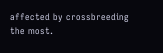affected by crossbreeding the most.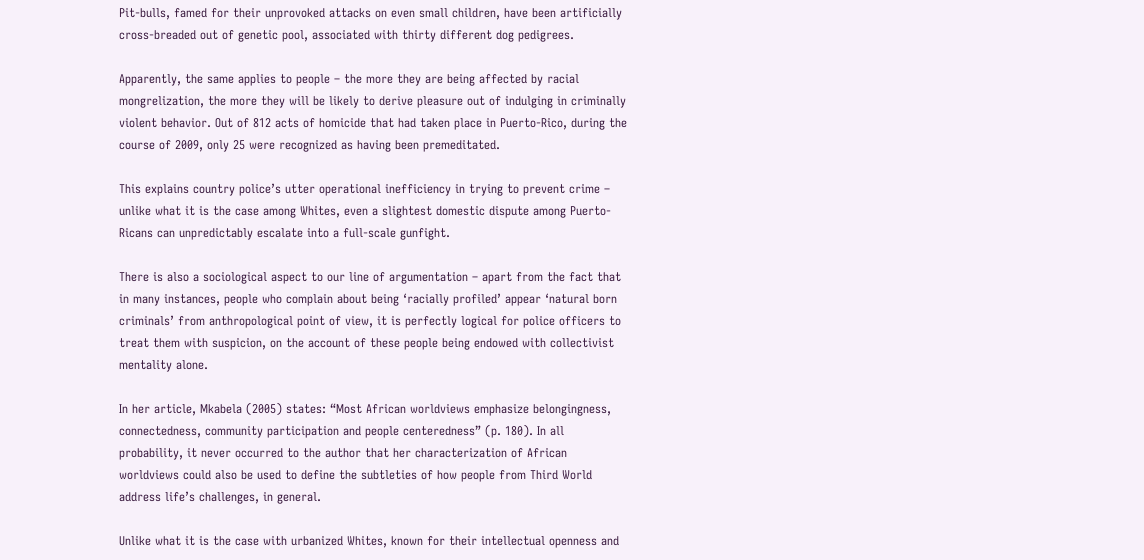Pit-bulls, famed for their unprovoked attacks on even small children, have been artificially cross-breaded out of genetic pool, associated with thirty different dog pedigrees.

Apparently, the same applies to people – the more they are being affected by racial mongrelization, the more they will be likely to derive pleasure out of indulging in criminally violent behavior. Out of 812 acts of homicide that had taken place in Puerto-Rico, during the course of 2009, only 25 were recognized as having been premeditated.

This explains country police’s utter operational inefficiency in trying to prevent crime – unlike what it is the case among Whites, even a slightest domestic dispute among Puerto-Ricans can unpredictably escalate into a full-scale gunfight.

There is also a sociological aspect to our line of argumentation – apart from the fact that in many instances, people who complain about being ‘racially profiled’ appear ‘natural born criminals’ from anthropological point of view, it is perfectly logical for police officers to treat them with suspicion, on the account of these people being endowed with collectivist mentality alone.

In her article, Mkabela (2005) states: “Most African worldviews emphasize belongingness, connectedness, community participation and people centeredness” (p. 180). In all probability, it never occurred to the author that her characterization of African worldviews could also be used to define the subtleties of how people from Third World address life’s challenges, in general.

Unlike what it is the case with urbanized Whites, known for their intellectual openness and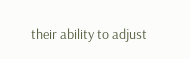their ability to adjust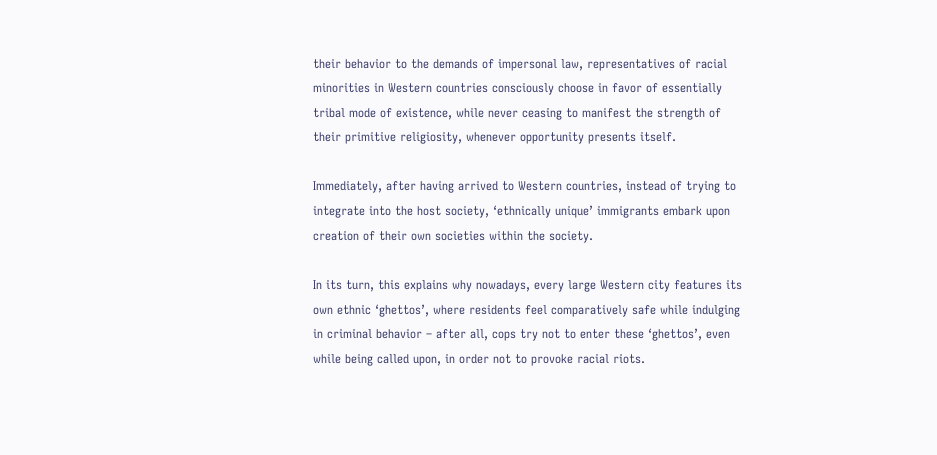their behavior to the demands of impersonal law, representatives of racial minorities in Western countries consciously choose in favor of essentially tribal mode of existence, while never ceasing to manifest the strength of their primitive religiosity, whenever opportunity presents itself.

Immediately, after having arrived to Western countries, instead of trying to integrate into the host society, ‘ethnically unique’ immigrants embark upon creation of their own societies within the society.

In its turn, this explains why nowadays, every large Western city features its own ethnic ‘ghettos’, where residents feel comparatively safe while indulging in criminal behavior – after all, cops try not to enter these ‘ghettos’, even while being called upon, in order not to provoke racial riots.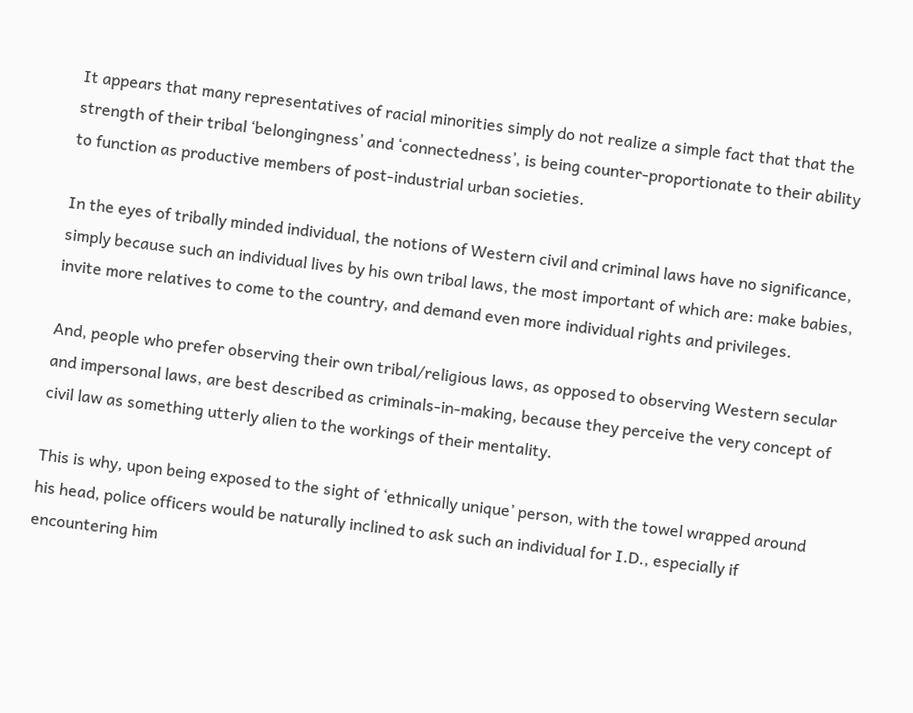It appears that many representatives of racial minorities simply do not realize a simple fact that that the strength of their tribal ‘belongingness’ and ‘connectedness’, is being counter-proportionate to their ability to function as productive members of post-industrial urban societies.

In the eyes of tribally minded individual, the notions of Western civil and criminal laws have no significance, simply because such an individual lives by his own tribal laws, the most important of which are: make babies, invite more relatives to come to the country, and demand even more individual rights and privileges.

And, people who prefer observing their own tribal/religious laws, as opposed to observing Western secular and impersonal laws, are best described as criminals-in-making, because they perceive the very concept of civil law as something utterly alien to the workings of their mentality.

This is why, upon being exposed to the sight of ‘ethnically unique’ person, with the towel wrapped around his head, police officers would be naturally inclined to ask such an individual for I.D., especially if encountering him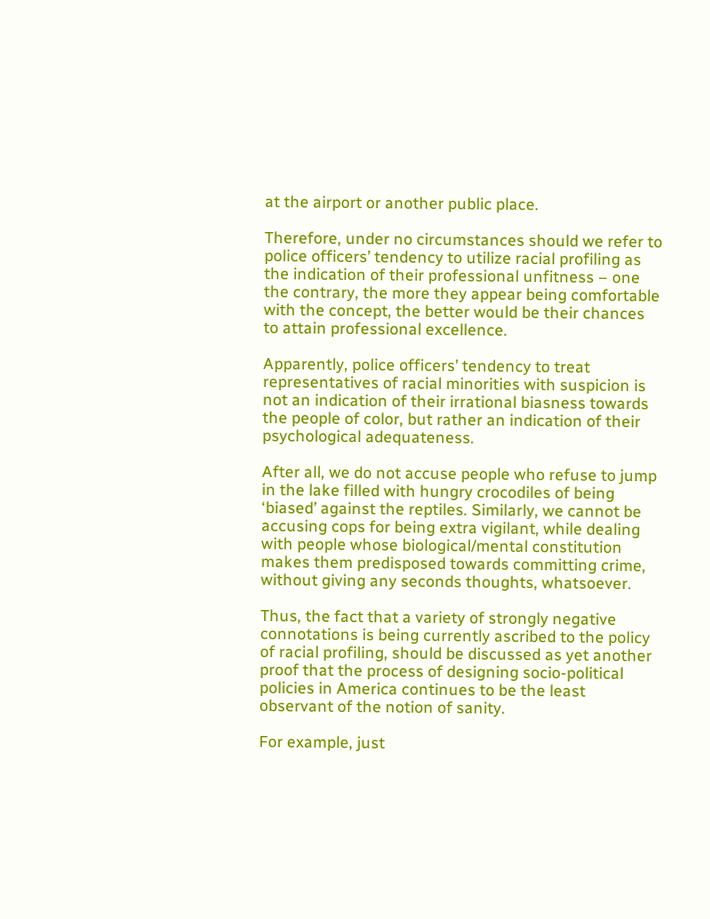at the airport or another public place.

Therefore, under no circumstances should we refer to police officers’ tendency to utilize racial profiling as the indication of their professional unfitness – one the contrary, the more they appear being comfortable with the concept, the better would be their chances to attain professional excellence.

Apparently, police officers’ tendency to treat representatives of racial minorities with suspicion is not an indication of their irrational biasness towards the people of color, but rather an indication of their psychological adequateness.

After all, we do not accuse people who refuse to jump in the lake filled with hungry crocodiles of being ‘biased’ against the reptiles. Similarly, we cannot be accusing cops for being extra vigilant, while dealing with people whose biological/mental constitution makes them predisposed towards committing crime, without giving any seconds thoughts, whatsoever.

Thus, the fact that a variety of strongly negative connotations is being currently ascribed to the policy of racial profiling, should be discussed as yet another proof that the process of designing socio-political policies in America continues to be the least observant of the notion of sanity.

For example, just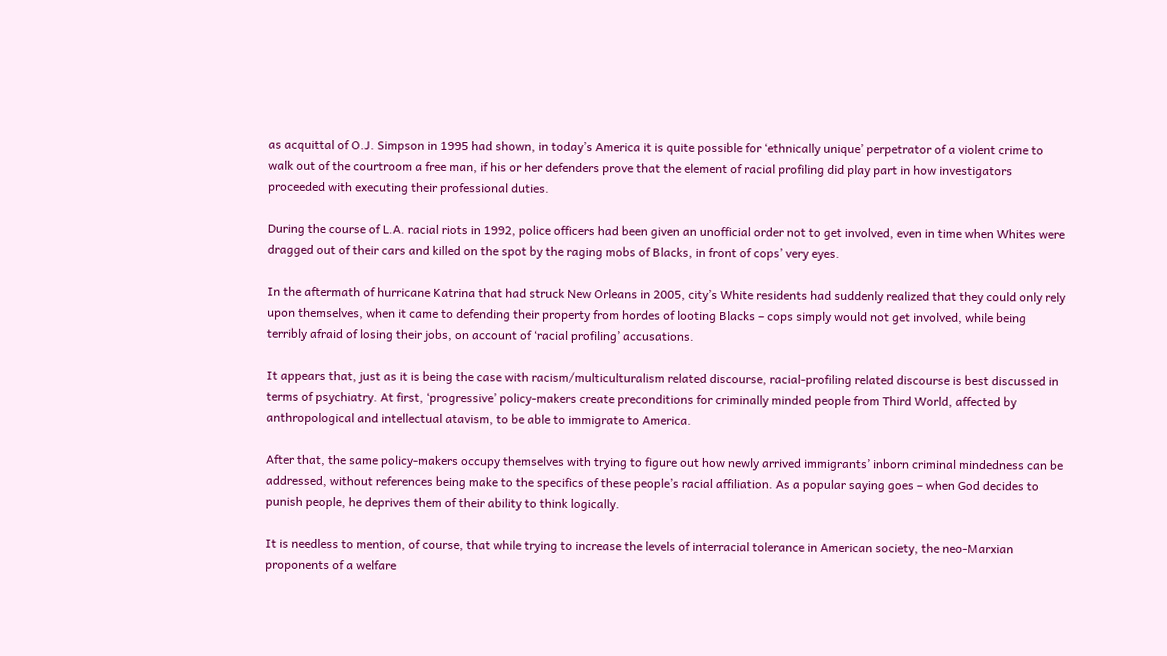as acquittal of O.J. Simpson in 1995 had shown, in today’s America it is quite possible for ‘ethnically unique’ perpetrator of a violent crime to walk out of the courtroom a free man, if his or her defenders prove that the element of racial profiling did play part in how investigators proceeded with executing their professional duties.

During the course of L.A. racial riots in 1992, police officers had been given an unofficial order not to get involved, even in time when Whites were dragged out of their cars and killed on the spot by the raging mobs of Blacks, in front of cops’ very eyes.

In the aftermath of hurricane Katrina that had struck New Orleans in 2005, city’s White residents had suddenly realized that they could only rely upon themselves, when it came to defending their property from hordes of looting Blacks – cops simply would not get involved, while being terribly afraid of losing their jobs, on account of ‘racial profiling’ accusations.

It appears that, just as it is being the case with racism/multiculturalism related discourse, racial-profiling related discourse is best discussed in terms of psychiatry. At first, ‘progressive’ policy-makers create preconditions for criminally minded people from Third World, affected by anthropological and intellectual atavism, to be able to immigrate to America.

After that, the same policy-makers occupy themselves with trying to figure out how newly arrived immigrants’ inborn criminal mindedness can be addressed, without references being make to the specifics of these people’s racial affiliation. As a popular saying goes – when God decides to punish people, he deprives them of their ability to think logically.

It is needless to mention, of course, that while trying to increase the levels of interracial tolerance in American society, the neo-Marxian proponents of a welfare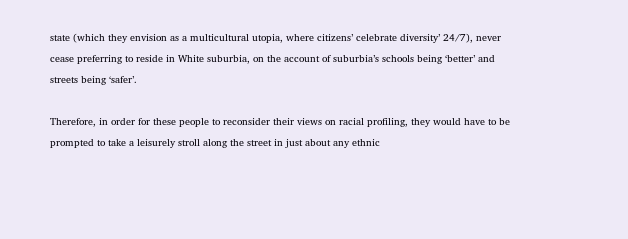state (which they envision as a multicultural utopia, where citizens’ celebrate diversity’ 24/7), never cease preferring to reside in White suburbia, on the account of suburbia’s schools being ‘better’ and streets being ‘safer’.

Therefore, in order for these people to reconsider their views on racial profiling, they would have to be prompted to take a leisurely stroll along the street in just about any ethnic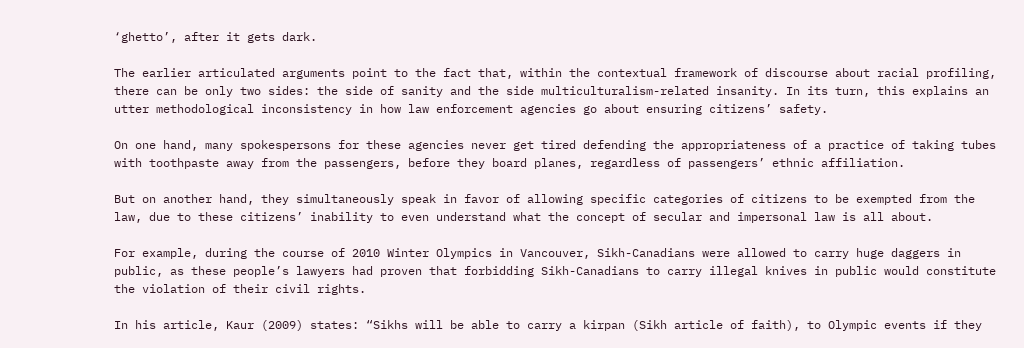‘ghetto’, after it gets dark.

The earlier articulated arguments point to the fact that, within the contextual framework of discourse about racial profiling, there can be only two sides: the side of sanity and the side multiculturalism-related insanity. In its turn, this explains an utter methodological inconsistency in how law enforcement agencies go about ensuring citizens’ safety.

On one hand, many spokespersons for these agencies never get tired defending the appropriateness of a practice of taking tubes with toothpaste away from the passengers, before they board planes, regardless of passengers’ ethnic affiliation.

But on another hand, they simultaneously speak in favor of allowing specific categories of citizens to be exempted from the law, due to these citizens’ inability to even understand what the concept of secular and impersonal law is all about.

For example, during the course of 2010 Winter Olympics in Vancouver, Sikh-Canadians were allowed to carry huge daggers in public, as these people’s lawyers had proven that forbidding Sikh-Canadians to carry illegal knives in public would constitute the violation of their civil rights.

In his article, Kaur (2009) states: “Sikhs will be able to carry a kirpan (Sikh article of faith), to Olympic events if they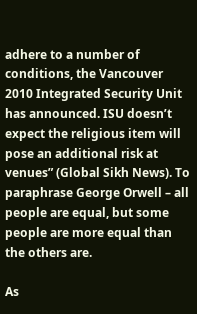adhere to a number of conditions, the Vancouver 2010 Integrated Security Unit has announced. ISU doesn’t expect the religious item will pose an additional risk at venues” (Global Sikh News). To paraphrase George Orwell – all people are equal, but some people are more equal than the others are.

As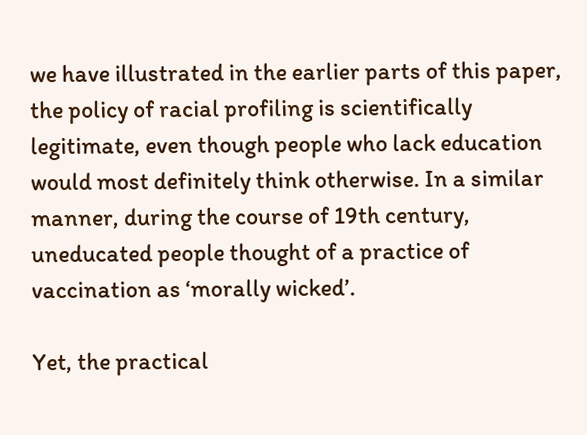we have illustrated in the earlier parts of this paper, the policy of racial profiling is scientifically legitimate, even though people who lack education would most definitely think otherwise. In a similar manner, during the course of 19th century, uneducated people thought of a practice of vaccination as ‘morally wicked’.

Yet, the practical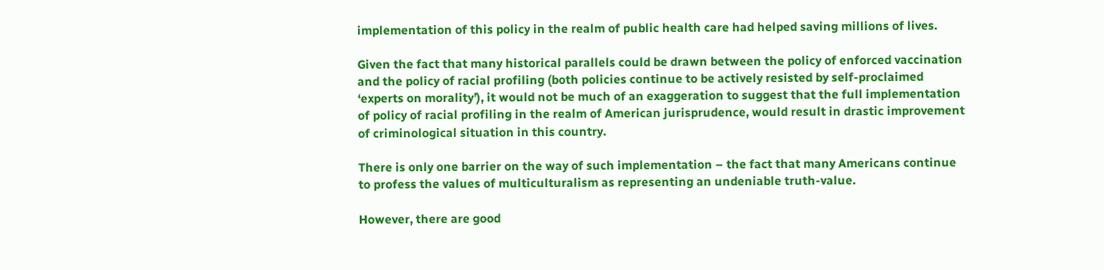implementation of this policy in the realm of public health care had helped saving millions of lives.

Given the fact that many historical parallels could be drawn between the policy of enforced vaccination and the policy of racial profiling (both policies continue to be actively resisted by self-proclaimed ‘experts on morality’), it would not be much of an exaggeration to suggest that the full implementation of policy of racial profiling in the realm of American jurisprudence, would result in drastic improvement of criminological situation in this country.

There is only one barrier on the way of such implementation – the fact that many Americans continue to profess the values of multiculturalism as representing an undeniable truth-value.

However, there are good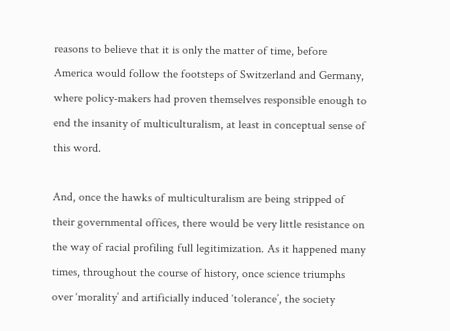reasons to believe that it is only the matter of time, before America would follow the footsteps of Switzerland and Germany, where policy-makers had proven themselves responsible enough to end the insanity of multiculturalism, at least in conceptual sense of this word.

And, once the hawks of multiculturalism are being stripped of their governmental offices, there would be very little resistance on the way of racial profiling full legitimization. As it happened many times, throughout the course of history, once science triumphs over ‘morality’ and artificially induced ‘tolerance’, the society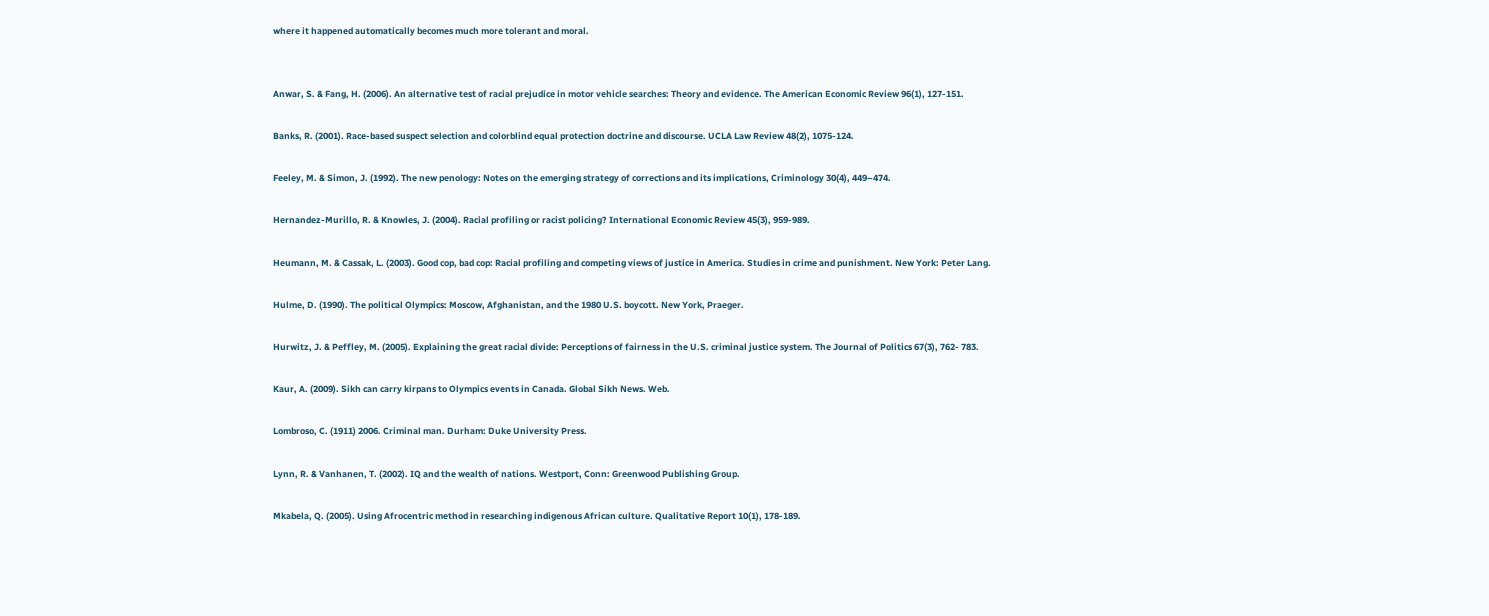where it happened automatically becomes much more tolerant and moral.


Anwar, S. & Fang, H. (2006). An alternative test of racial prejudice in motor vehicle searches: Theory and evidence. The American Economic Review 96(1), 127-151.

Banks, R. (2001). Race-based suspect selection and colorblind equal protection doctrine and discourse. UCLA Law Review 48(2), 1075-124.

Feeley, M. & Simon, J. (1992). The new penology: Notes on the emerging strategy of corrections and its implications, Criminology 30(4), 449–474.

Hernandez-Murillo, R. & Knowles, J. (2004). Racial profiling or racist policing? International Economic Review 45(3), 959-989.

Heumann, M. & Cassak, L. (2003). Good cop, bad cop: Racial profiling and competing views of justice in America. Studies in crime and punishment. New York: Peter Lang.

Hulme, D. (1990). The political Olympics: Moscow, Afghanistan, and the 1980 U.S. boycott. New York, Praeger.

Hurwitz, J. & Peffley, M. (2005). Explaining the great racial divide: Perceptions of fairness in the U.S. criminal justice system. The Journal of Politics 67(3), 762- 783.

Kaur, A. (2009). Sikh can carry kirpans to Olympics events in Canada. Global Sikh News. Web.

Lombroso, C. (1911) 2006. Criminal man. Durham: Duke University Press.

Lynn, R. & Vanhanen, T. (2002). IQ and the wealth of nations. Westport, Conn: Greenwood Publishing Group.

Mkabela, Q. (2005). Using Afrocentric method in researching indigenous African culture. Qualitative Report 10(1), 178-189.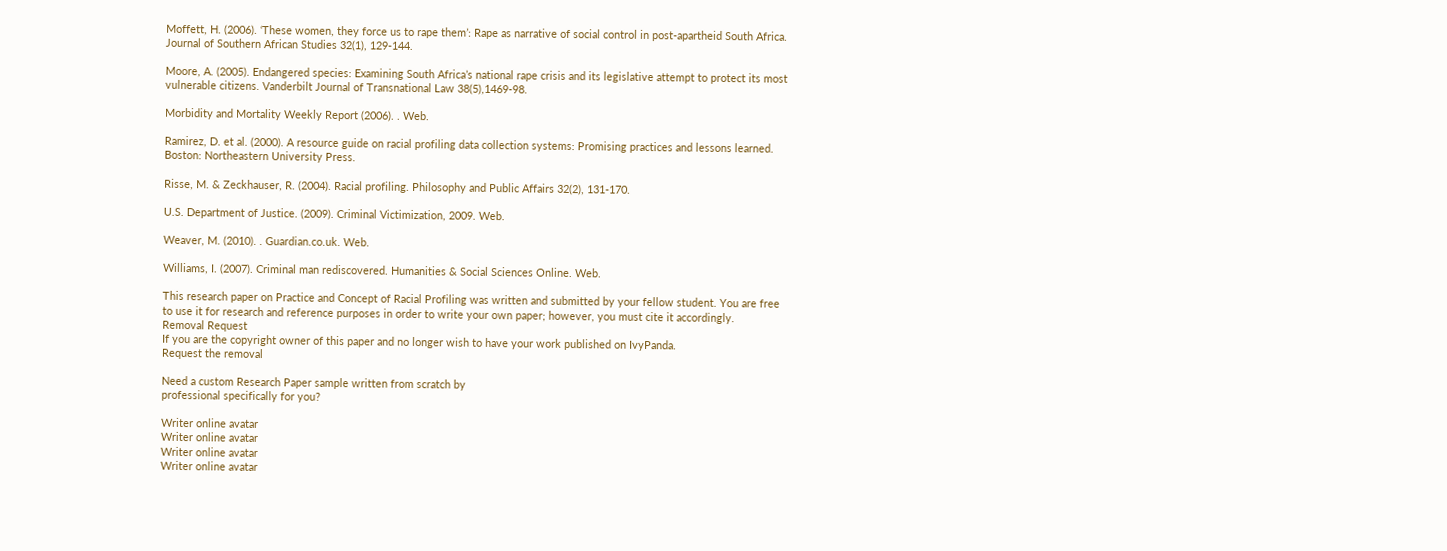Moffett, H. (2006). ‘These women, they force us to rape them’: Rape as narrative of social control in post-apartheid South Africa. Journal of Southern African Studies 32(1), 129-144.

Moore, A. (2005). Endangered species: Examining South Africa’s national rape crisis and its legislative attempt to protect its most vulnerable citizens. Vanderbilt Journal of Transnational Law 38(5),1469-98.

Morbidity and Mortality Weekly Report (2006). . Web.

Ramirez, D. et al. (2000). A resource guide on racial profiling data collection systems: Promising practices and lessons learned. Boston: Northeastern University Press.

Risse, M. & Zeckhauser, R. (2004). Racial profiling. Philosophy and Public Affairs 32(2), 131-170.

U.S. Department of Justice. (2009). Criminal Victimization, 2009. Web.

Weaver, M. (2010). . Guardian.co.uk. Web.

Williams, I. (2007). Criminal man rediscovered. Humanities & Social Sciences Online. Web.

This research paper on Practice and Concept of Racial Profiling was written and submitted by your fellow student. You are free to use it for research and reference purposes in order to write your own paper; however, you must cite it accordingly.
Removal Request
If you are the copyright owner of this paper and no longer wish to have your work published on IvyPanda.
Request the removal

Need a custom Research Paper sample written from scratch by
professional specifically for you?

Writer online avatar
Writer online avatar
Writer online avatar
Writer online avatar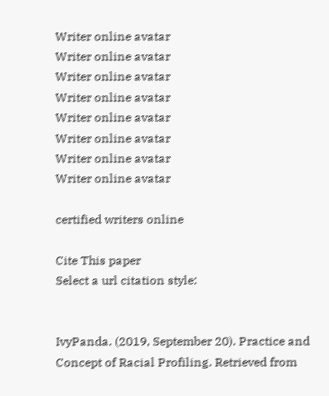Writer online avatar
Writer online avatar
Writer online avatar
Writer online avatar
Writer online avatar
Writer online avatar
Writer online avatar
Writer online avatar

certified writers online

Cite This paper
Select a url citation style:


IvyPanda. (2019, September 20). Practice and Concept of Racial Profiling. Retrieved from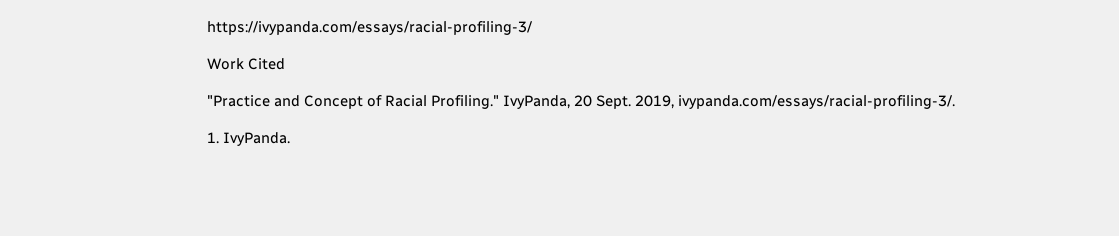https://ivypanda.com/essays/racial-profiling-3/

Work Cited

"Practice and Concept of Racial Profiling." IvyPanda, 20 Sept. 2019, ivypanda.com/essays/racial-profiling-3/.

1. IvyPanda.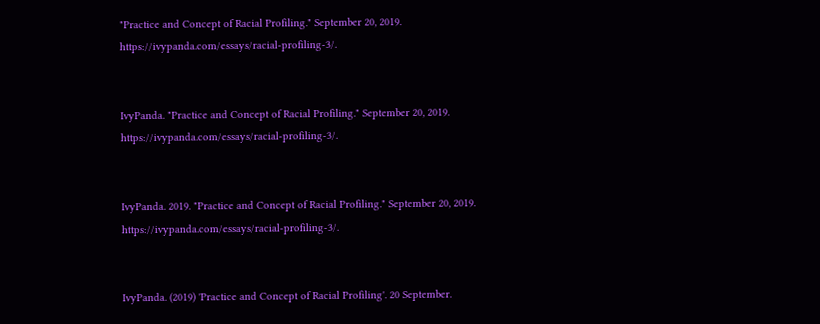"Practice and Concept of Racial Profiling." September 20, 2019. https://ivypanda.com/essays/racial-profiling-3/.


IvyPanda. "Practice and Concept of Racial Profiling." September 20, 2019. https://ivypanda.com/essays/racial-profiling-3/.


IvyPanda. 2019. "Practice and Concept of Racial Profiling." September 20, 2019. https://ivypanda.com/essays/racial-profiling-3/.


IvyPanda. (2019) 'Practice and Concept of Racial Profiling'. 20 September.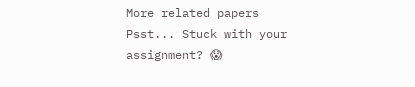More related papers
Psst... Stuck with your
assignment? 😱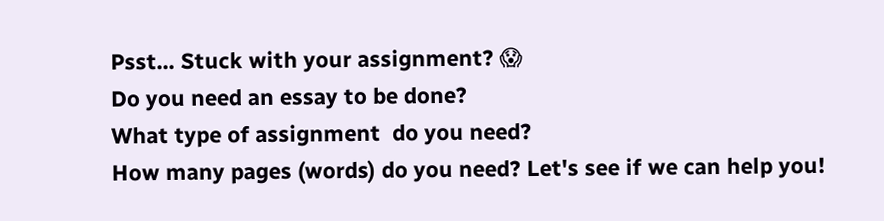Psst... Stuck with your assignment? 😱
Do you need an essay to be done?
What type of assignment  do you need?
How many pages (words) do you need? Let's see if we can help you!